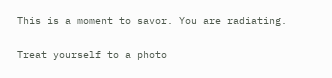This is a moment to savor. You are radiating.

Treat yourself to a photo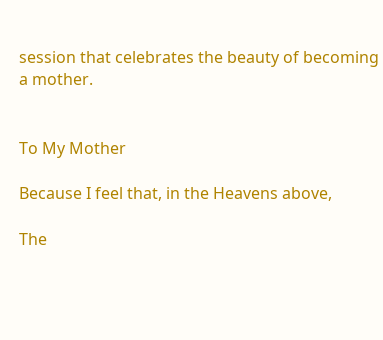session that celebrates the beauty of becoming a mother.


To My Mother

Because I feel that, in the Heavens above,

The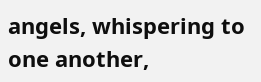angels, whispering to one another,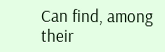Can find, among their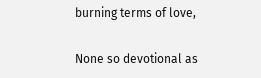burning terms of love,

None so devotional as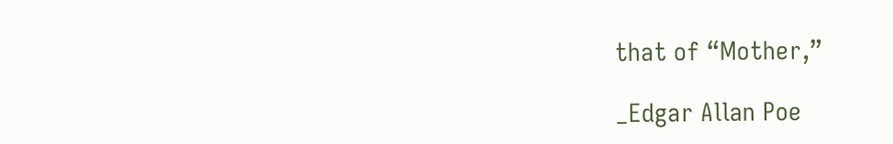that of “Mother,”

_Edgar Allan Poe